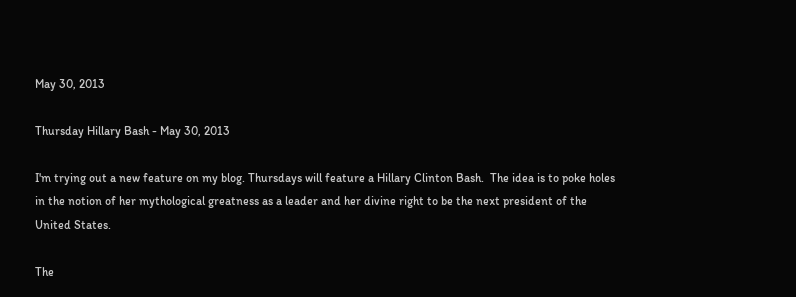May 30, 2013

Thursday Hillary Bash - May 30, 2013

I'm trying out a new feature on my blog. Thursdays will feature a Hillary Clinton Bash.  The idea is to poke holes in the notion of her mythological greatness as a leader and her divine right to be the next president of the United States.

The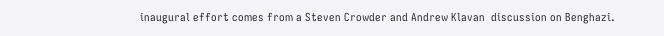inaugural effort comes from a Steven Crowder and Andrew Klavan  discussion on Benghazi.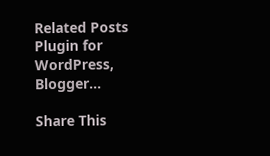Related Posts Plugin for WordPress, Blogger...

Share This